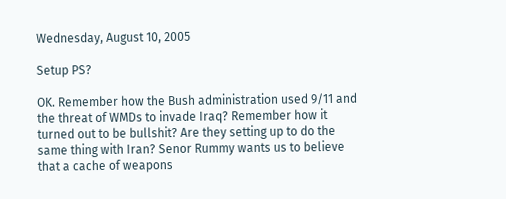Wednesday, August 10, 2005

Setup PS?

OK. Remember how the Bush administration used 9/11 and the threat of WMDs to invade Iraq? Remember how it turned out to be bullshit? Are they setting up to do the same thing with Iran? Senor Rummy wants us to believe that a cache of weapons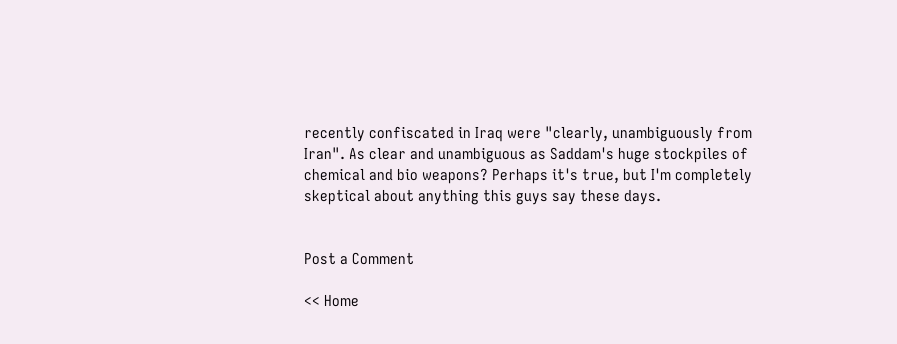recently confiscated in Iraq were "clearly, unambiguously from Iran". As clear and unambiguous as Saddam's huge stockpiles of chemical and bio weapons? Perhaps it's true, but I'm completely skeptical about anything this guys say these days.


Post a Comment

<< Home